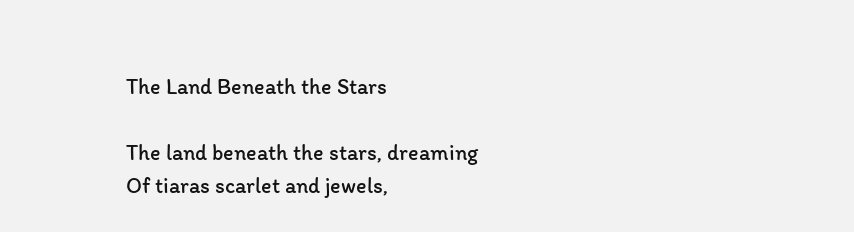The Land Beneath the Stars

The land beneath the stars, dreaming
Of tiaras scarlet and jewels,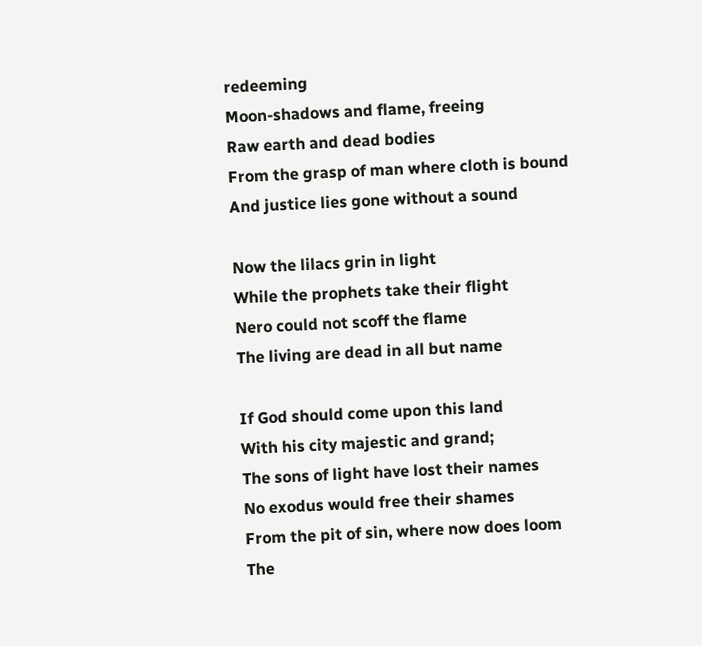redeeming
Moon-shadows and flame, freeing
Raw earth and dead bodies
From the grasp of man where cloth is bound
And justice lies gone without a sound

Now the lilacs grin in light
While the prophets take their flight
Nero could not scoff the flame
The living are dead in all but name

If God should come upon this land
With his city majestic and grand;
The sons of light have lost their names
No exodus would free their shames
From the pit of sin, where now does loom
The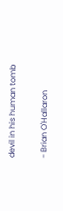devil in his human tomb

- Brian O'Hallaron